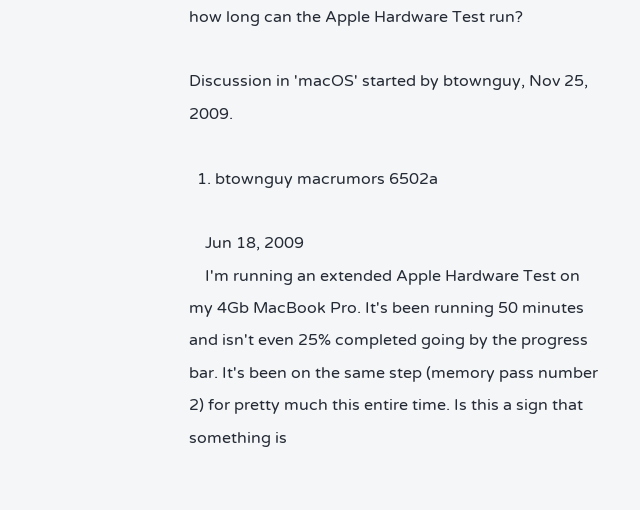how long can the Apple Hardware Test run?

Discussion in 'macOS' started by btownguy, Nov 25, 2009.

  1. btownguy macrumors 6502a

    Jun 18, 2009
    I'm running an extended Apple Hardware Test on my 4Gb MacBook Pro. It's been running 50 minutes and isn't even 25% completed going by the progress bar. It's been on the same step (memory pass number 2) for pretty much this entire time. Is this a sign that something is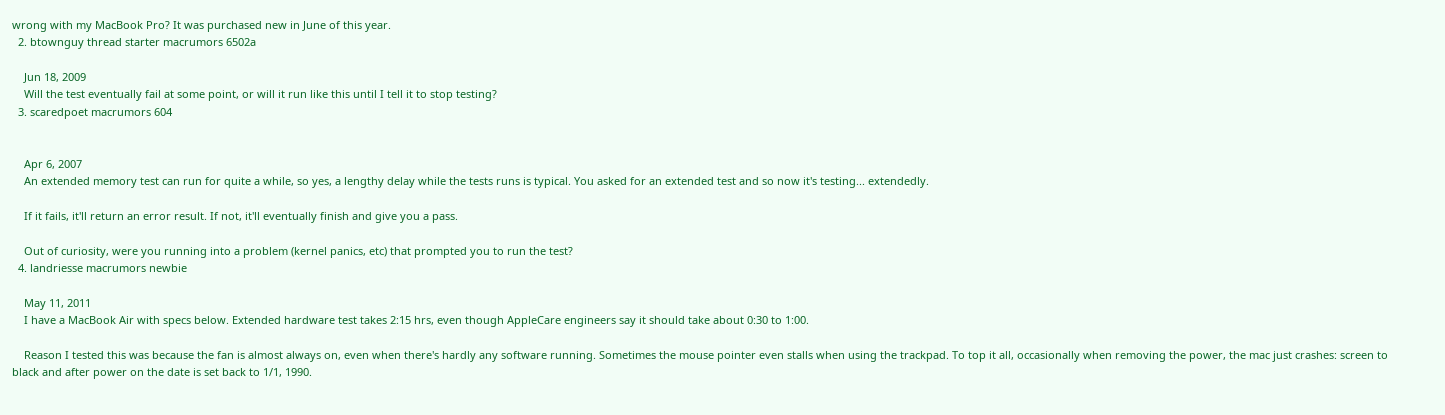wrong with my MacBook Pro? It was purchased new in June of this year.
  2. btownguy thread starter macrumors 6502a

    Jun 18, 2009
    Will the test eventually fail at some point, or will it run like this until I tell it to stop testing?
  3. scaredpoet macrumors 604


    Apr 6, 2007
    An extended memory test can run for quite a while, so yes, a lengthy delay while the tests runs is typical. You asked for an extended test and so now it's testing... extendedly.

    If it fails, it'll return an error result. If not, it'll eventually finish and give you a pass.

    Out of curiosity, were you running into a problem (kernel panics, etc) that prompted you to run the test?
  4. landriesse macrumors newbie

    May 11, 2011
    I have a MacBook Air with specs below. Extended hardware test takes 2:15 hrs, even though AppleCare engineers say it should take about 0:30 to 1:00.

    Reason I tested this was because the fan is almost always on, even when there's hardly any software running. Sometimes the mouse pointer even stalls when using the trackpad. To top it all, occasionally when removing the power, the mac just crashes: screen to black and after power on the date is set back to 1/1, 1990.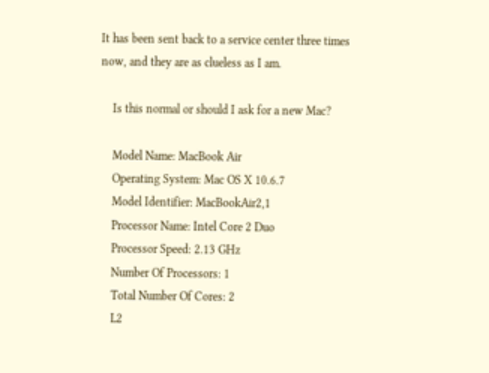It has been sent back to a service center three times now, and they are as clueless as I am.

    Is this normal or should I ask for a new Mac?

    Model Name: MacBook Air
    Operating System: Mac OS X 10.6.7
    Model Identifier: MacBookAir2,1
    Processor Name: Intel Core 2 Duo
    Processor Speed: 2.13 GHz
    Number Of Processors: 1
    Total Number Of Cores: 2
    L2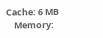Cache: 6 MB
    Memory: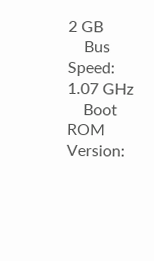2 GB
    Bus Speed: 1.07 GHz
    Boot ROM Version: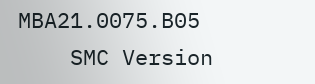MBA21.0075.B05
    SMC Version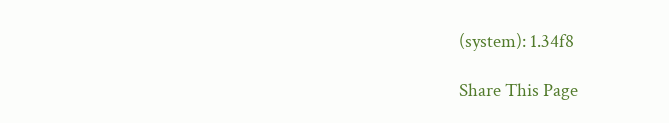(system): 1.34f8

Share This Page